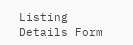Listing Details Form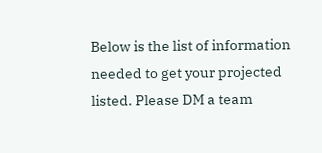Below is the list of information needed to get your projected listed. Please DM a team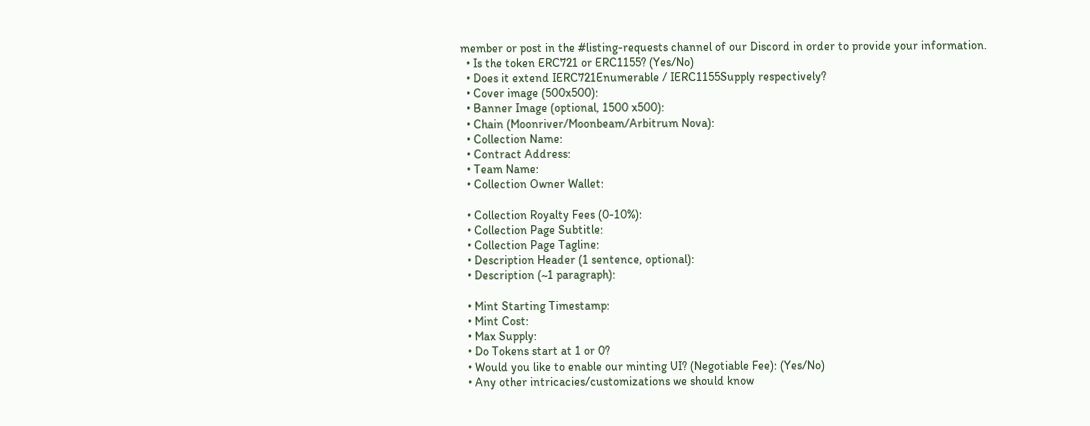member or post in the #listing-requests channel of our Discord in order to provide your information.
  • Is the token ERC721 or ERC1155? (Yes/No)
  • Does it extend IERC721Enumerable / IERC1155Supply respectively?
  • Cover image (500x500):
  • Banner Image (optional, 1500 x500):
  • Chain (Moonriver/Moonbeam/Arbitrum Nova):
  • Collection Name:
  • Contract Address:
  • Team Name:
  • Collection Owner Wallet:

  • Collection Royalty Fees (0-10%):
  • Collection Page Subtitle:
  • Collection Page Tagline:
  • Description Header (1 sentence, optional):
  • Description (~1 paragraph):

  • Mint Starting Timestamp:
  • Mint Cost:
  • Max Supply:
  • Do Tokens start at 1 or 0?
  • Would you like to enable our minting UI? (Negotiable Fee): (Yes/No)
  • Any other intricacies/customizations we should know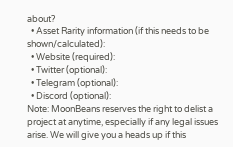about?
  • Asset Rarity information (if this needs to be shown/calculated):
  • Website (required):
  • Twitter (optional):
  • Telegram (optional):
  • Discord (optional):
Note: MoonBeans reserves the right to delist a project at anytime, especially if any legal issues arise. We will give you a heads up if this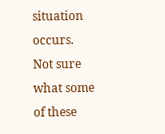situation occurs.
Not sure what some of these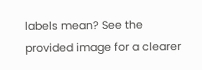labels mean? See the provided image for a clearer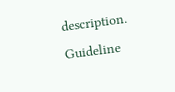description.
Guideline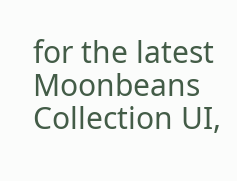for the latest Moonbeans Collection UI,